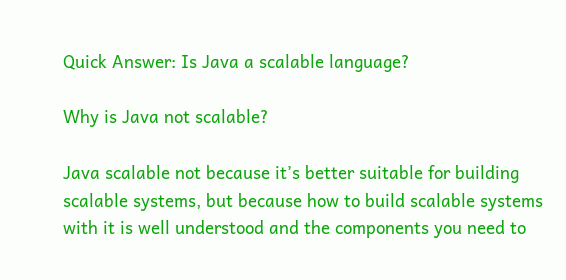Quick Answer: Is Java a scalable language?

Why is Java not scalable?

Java scalable not because it’s better suitable for building scalable systems, but because how to build scalable systems with it is well understood and the components you need to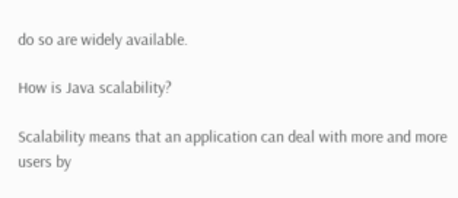do so are widely available.

How is Java scalability?

Scalability means that an application can deal with more and more users by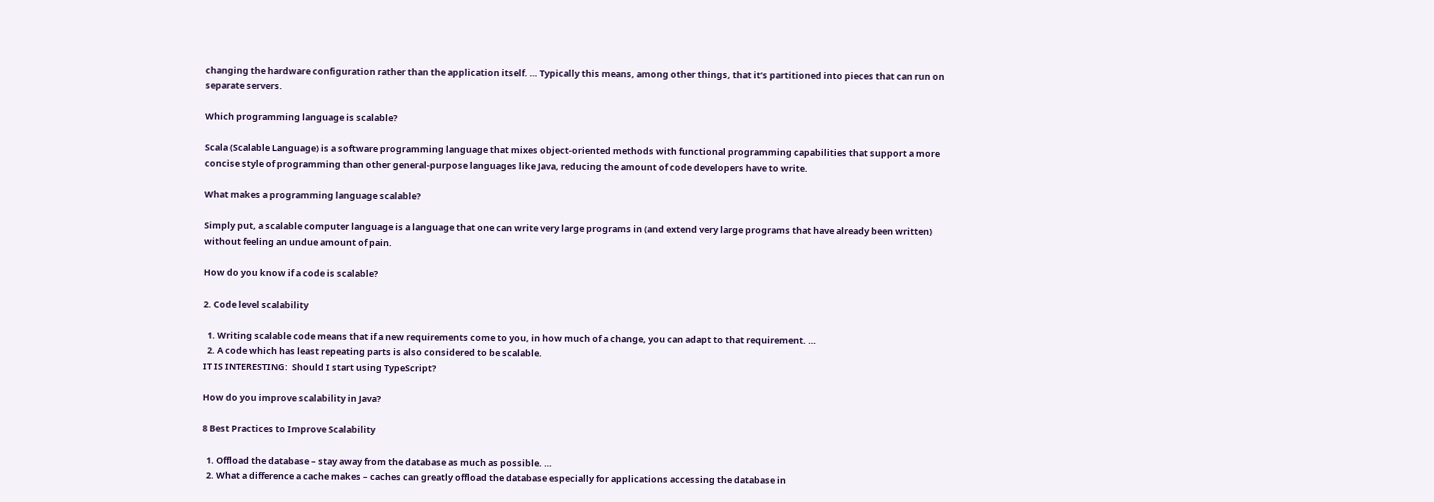changing the hardware configuration rather than the application itself. … Typically this means, among other things, that it’s partitioned into pieces that can run on separate servers.

Which programming language is scalable?

Scala (Scalable Language) is a software programming language that mixes object-oriented methods with functional programming capabilities that support a more concise style of programming than other general-purpose languages like Java, reducing the amount of code developers have to write.

What makes a programming language scalable?

Simply put, a scalable computer language is a language that one can write very large programs in (and extend very large programs that have already been written) without feeling an undue amount of pain.

How do you know if a code is scalable?

2. Code level scalability

  1. Writing scalable code means that if a new requirements come to you, in how much of a change, you can adapt to that requirement. …
  2. A code which has least repeating parts is also considered to be scalable.
IT IS INTERESTING:  Should I start using TypeScript?

How do you improve scalability in Java?

8 Best Practices to Improve Scalability

  1. Offload the database – stay away from the database as much as possible. …
  2. What a difference a cache makes – caches can greatly offload the database especially for applications accessing the database in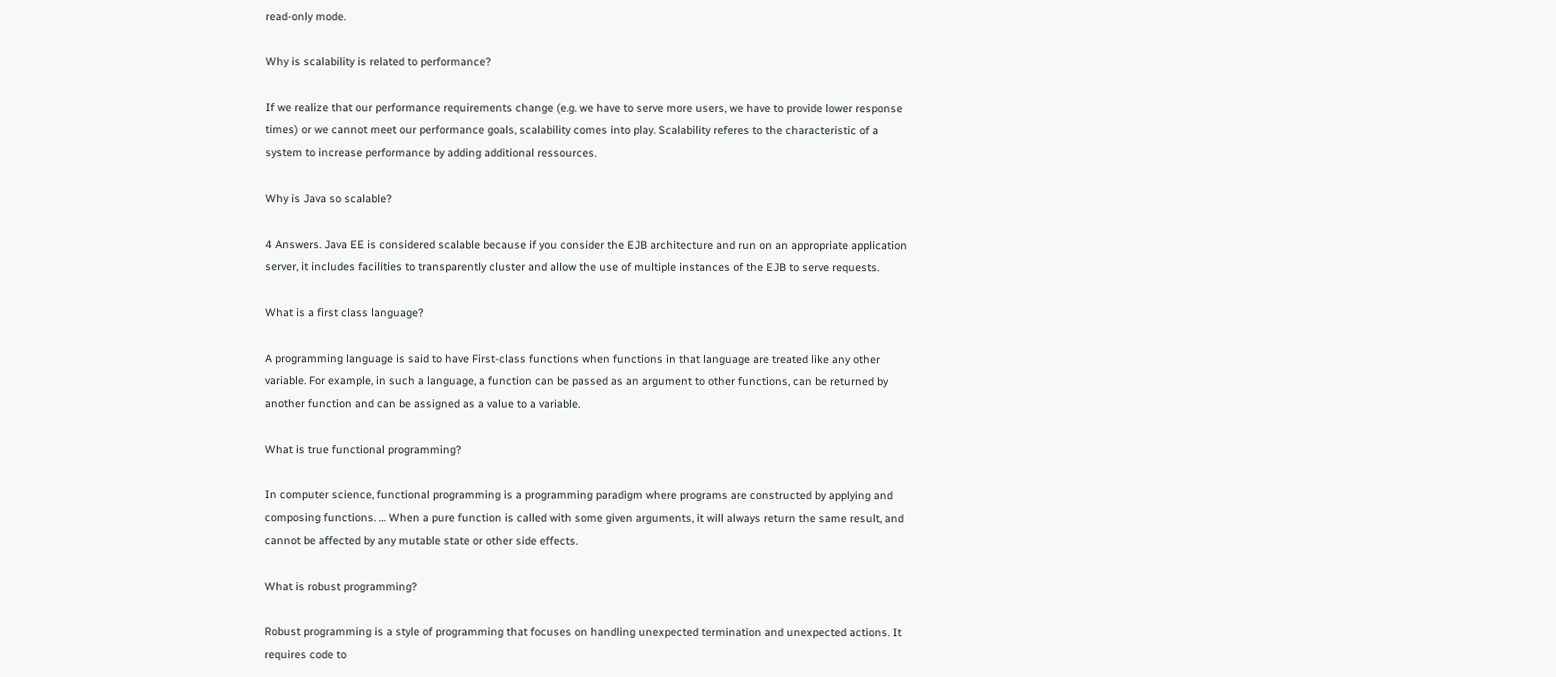read-only mode.

Why is scalability is related to performance?

If we realize that our performance requirements change (e.g. we have to serve more users, we have to provide lower response times) or we cannot meet our performance goals, scalability comes into play. Scalability referes to the characteristic of a system to increase performance by adding additional ressources.

Why is Java so scalable?

4 Answers. Java EE is considered scalable because if you consider the EJB architecture and run on an appropriate application server, it includes facilities to transparently cluster and allow the use of multiple instances of the EJB to serve requests.

What is a first class language?

A programming language is said to have First-class functions when functions in that language are treated like any other variable. For example, in such a language, a function can be passed as an argument to other functions, can be returned by another function and can be assigned as a value to a variable.

What is true functional programming?

In computer science, functional programming is a programming paradigm where programs are constructed by applying and composing functions. … When a pure function is called with some given arguments, it will always return the same result, and cannot be affected by any mutable state or other side effects.

What is robust programming?

Robust programming is a style of programming that focuses on handling unexpected termination and unexpected actions. It requires code to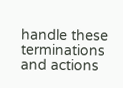handle these terminations and actions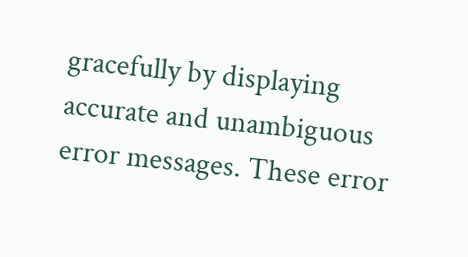gracefully by displaying accurate and unambiguous error messages. These error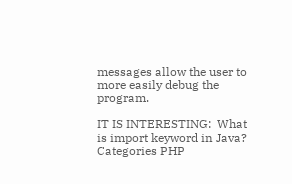messages allow the user to more easily debug the program.

IT IS INTERESTING:  What is import keyword in Java?
Categories PHP